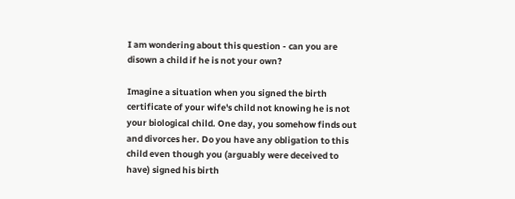I am wondering about this question - can you are disown a child if he is not your own?

Imagine a situation when you signed the birth certificate of your wife's child not knowing he is not your biological child. One day, you somehow finds out and divorces her. Do you have any obligation to this child even though you (arguably were deceived to have) signed his birth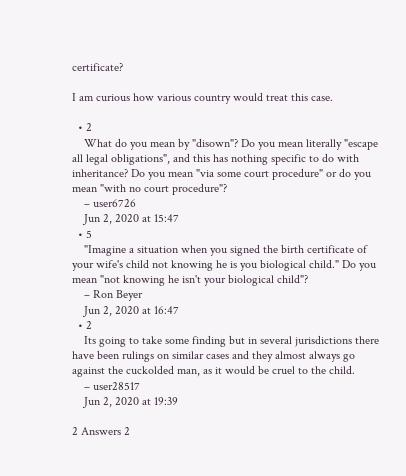certificate?

I am curious how various country would treat this case.

  • 2
    What do you mean by "disown"? Do you mean literally "escape all legal obligations", and this has nothing specific to do with inheritance? Do you mean "via some court procedure" or do you mean "with no court procedure"?
    – user6726
    Jun 2, 2020 at 15:47
  • 5
    "Imagine a situation when you signed the birth certificate of your wife's child not knowing he is you biological child." Do you mean "not knowing he isn't your biological child"?
    – Ron Beyer
    Jun 2, 2020 at 16:47
  • 2
    Its going to take some finding but in several jurisdictions there have been rulings on similar cases and they almost always go against the cuckolded man, as it would be cruel to the child.
    – user28517
    Jun 2, 2020 at 19:39

2 Answers 2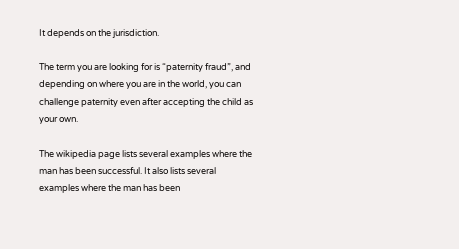It depends on the jurisdiction.

The term you are looking for is “paternity fraud”, and depending on where you are in the world, you can challenge paternity even after accepting the child as your own.

The wikipedia page lists several examples where the man has been successful. It also lists several examples where the man has been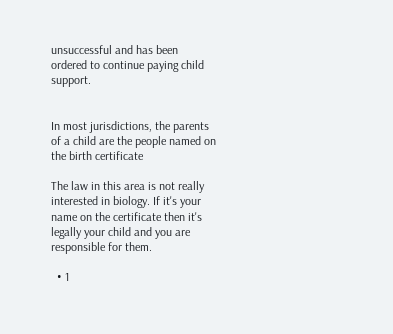unsuccessful and has been ordered to continue paying child support.


In most jurisdictions, the parents of a child are the people named on the birth certificate

The law in this area is not really interested in biology. If it's your name on the certificate then it's legally your child and you are responsible for them.

  • 1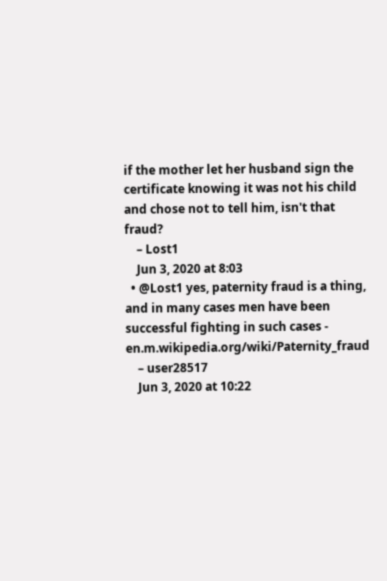if the mother let her husband sign the certificate knowing it was not his child and chose not to tell him, isn't that fraud?
    – Lost1
    Jun 3, 2020 at 8:03
  • @Lost1 yes, paternity fraud is a thing, and in many cases men have been successful fighting in such cases - en.m.wikipedia.org/wiki/Paternity_fraud
    – user28517
    Jun 3, 2020 at 10:22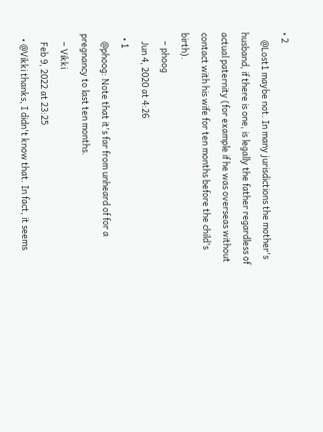• 2
    @Lost1 maybe not. In many jurisdictions the mother's husband, if there is one, is legally the father regardless of actual paternity (for example if he was overseas without contact with his wife for ten months before the child's birth).
    – phoog
    Jun 4, 2020 at 4:26
  • 1
    @phoog: Note that it's far from unheard of for a pregnancy to last ten months.
    – Vikki
    Feb 9, 2022 at 23:25
  • @Vikki thanks, I didn't know that. In fact, it seems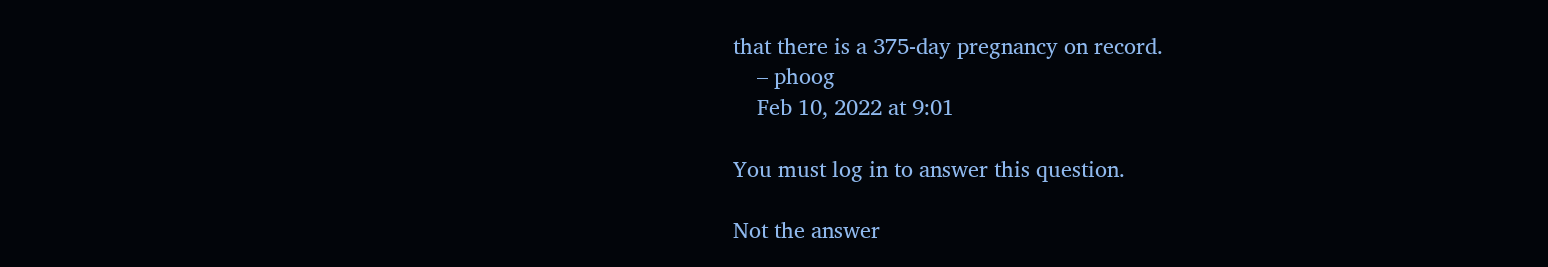that there is a 375-day pregnancy on record.
    – phoog
    Feb 10, 2022 at 9:01

You must log in to answer this question.

Not the answer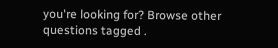you're looking for? Browse other questions tagged .